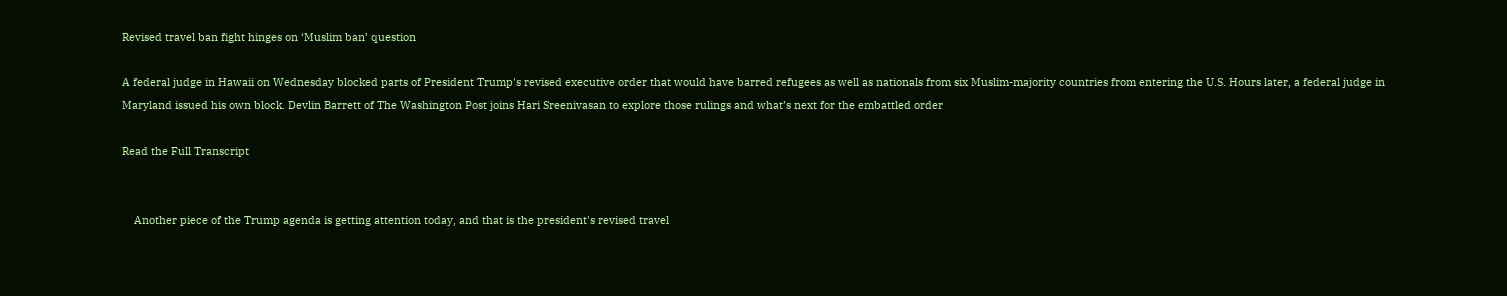Revised travel ban fight hinges on ‘Muslim ban’ question

A federal judge in Hawaii on Wednesday blocked parts of President Trump's revised executive order that would have barred refugees as well as nationals from six Muslim-majority countries from entering the U.S. Hours later, a federal judge in Maryland issued his own block. Devlin Barrett of The Washington Post joins Hari Sreenivasan to explore those rulings and what’s next for the embattled order

Read the Full Transcript


    Another piece of the Trump agenda is getting attention today, and that is the president's revised travel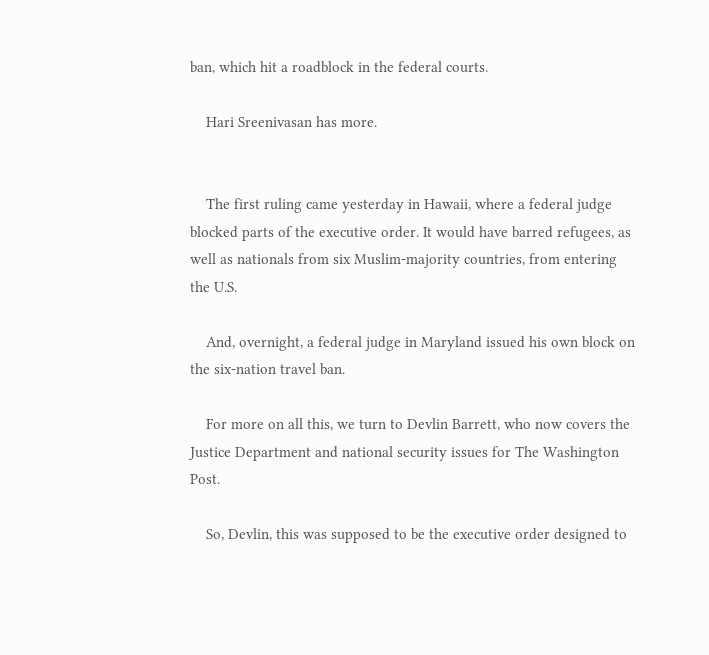ban, which hit a roadblock in the federal courts.

    Hari Sreenivasan has more.


    The first ruling came yesterday in Hawaii, where a federal judge blocked parts of the executive order. It would have barred refugees, as well as nationals from six Muslim-majority countries, from entering the U.S.

    And, overnight, a federal judge in Maryland issued his own block on the six-nation travel ban.

    For more on all this, we turn to Devlin Barrett, who now covers the Justice Department and national security issues for The Washington Post.

    So, Devlin, this was supposed to be the executive order designed to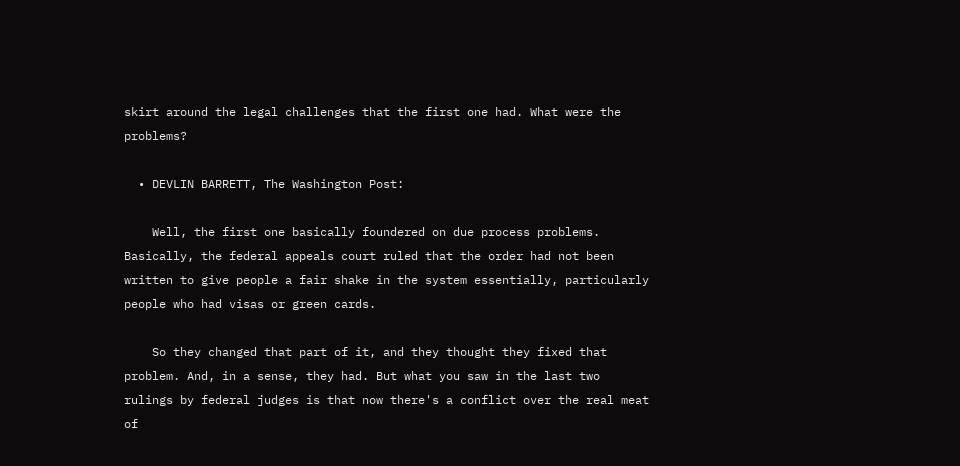skirt around the legal challenges that the first one had. What were the problems?

  • DEVLIN BARRETT, The Washington Post:

    Well, the first one basically foundered on due process problems. Basically, the federal appeals court ruled that the order had not been written to give people a fair shake in the system essentially, particularly people who had visas or green cards.

    So they changed that part of it, and they thought they fixed that problem. And, in a sense, they had. But what you saw in the last two rulings by federal judges is that now there's a conflict over the real meat of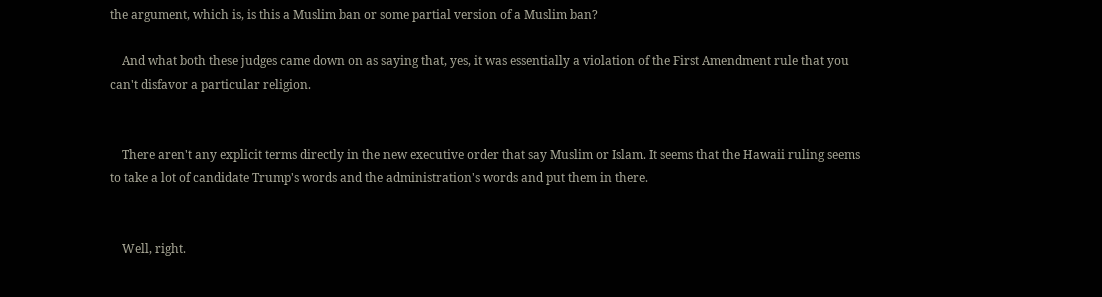the argument, which is, is this a Muslim ban or some partial version of a Muslim ban?

    And what both these judges came down on as saying that, yes, it was essentially a violation of the First Amendment rule that you can't disfavor a particular religion.


    There aren't any explicit terms directly in the new executive order that say Muslim or Islam. It seems that the Hawaii ruling seems to take a lot of candidate Trump's words and the administration's words and put them in there.


    Well, right.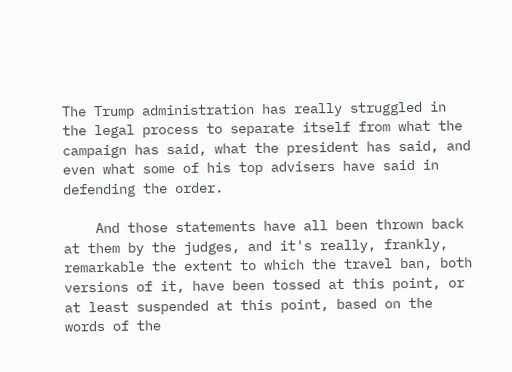The Trump administration has really struggled in the legal process to separate itself from what the campaign has said, what the president has said, and even what some of his top advisers have said in defending the order.

    And those statements have all been thrown back at them by the judges, and it's really, frankly, remarkable the extent to which the travel ban, both versions of it, have been tossed at this point, or at least suspended at this point, based on the words of the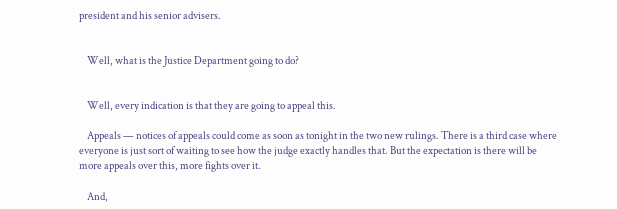president and his senior advisers.


    Well, what is the Justice Department going to do?


    Well, every indication is that they are going to appeal this.

    Appeals — notices of appeals could come as soon as tonight in the two new rulings. There is a third case where everyone is just sort of waiting to see how the judge exactly handles that. But the expectation is there will be more appeals over this, more fights over it.

    And,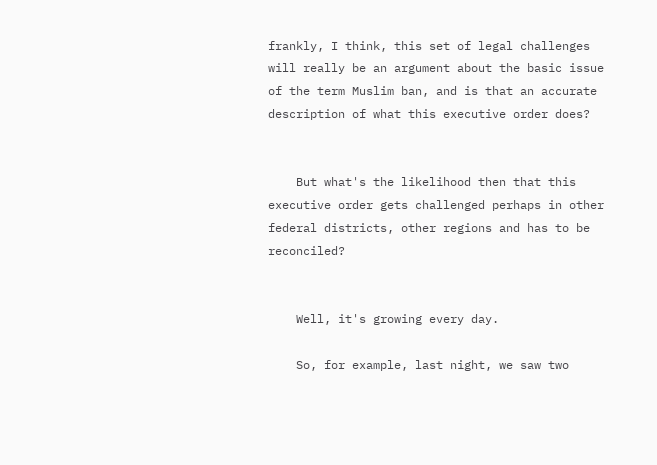frankly, I think, this set of legal challenges will really be an argument about the basic issue of the term Muslim ban, and is that an accurate description of what this executive order does?


    But what's the likelihood then that this executive order gets challenged perhaps in other federal districts, other regions and has to be reconciled?


    Well, it's growing every day.

    So, for example, last night, we saw two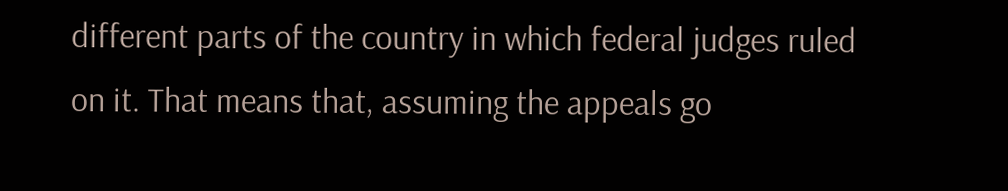different parts of the country in which federal judges ruled on it. That means that, assuming the appeals go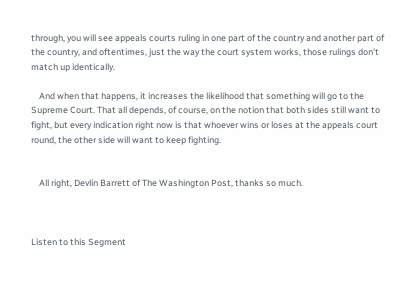through, you will see appeals courts ruling in one part of the country and another part of the country, and oftentimes, just the way the court system works, those rulings don't match up identically.

    And when that happens, it increases the likelihood that something will go to the Supreme Court. That all depends, of course, on the notion that both sides still want to fight, but every indication right now is that whoever wins or loses at the appeals court round, the other side will want to keep fighting.


    All right, Devlin Barrett of The Washington Post, thanks so much.



Listen to this Segment